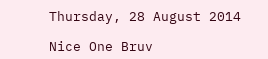Thursday, 28 August 2014

Nice One Bruv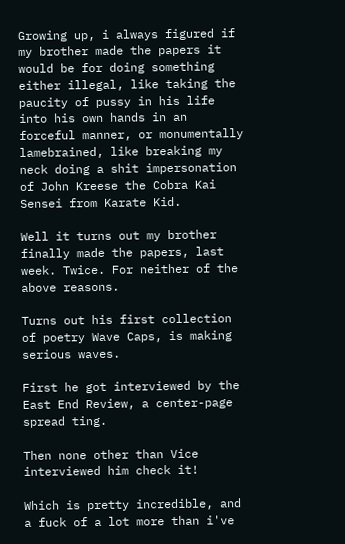Growing up, i always figured if my brother made the papers it would be for doing something either illegal, like taking the paucity of pussy in his life into his own hands in an forceful manner, or monumentally lamebrained, like breaking my neck doing a shit impersonation of John Kreese the Cobra Kai Sensei from Karate Kid.

Well it turns out my brother finally made the papers, last week. Twice. For neither of the above reasons.

Turns out his first collection of poetry Wave Caps, is making serious waves.

First he got interviewed by the East End Review, a center-page spread ting.

Then none other than Vice interviewed him check it!

Which is pretty incredible, and a fuck of a lot more than i've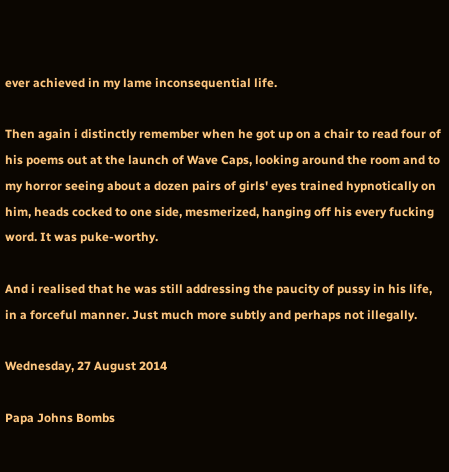ever achieved in my lame inconsequential life.

Then again i distinctly remember when he got up on a chair to read four of his poems out at the launch of Wave Caps, looking around the room and to my horror seeing about a dozen pairs of girls' eyes trained hypnotically on him, heads cocked to one side, mesmerized, hanging off his every fucking word. It was puke-worthy.

And i realised that he was still addressing the paucity of pussy in his life, in a forceful manner. Just much more subtly and perhaps not illegally.

Wednesday, 27 August 2014

Papa Johns Bombs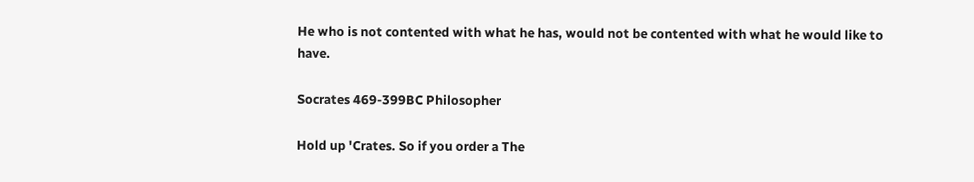He who is not contented with what he has, would not be contented with what he would like to have.

Socrates 469-399BC Philosopher

Hold up 'Crates. So if you order a The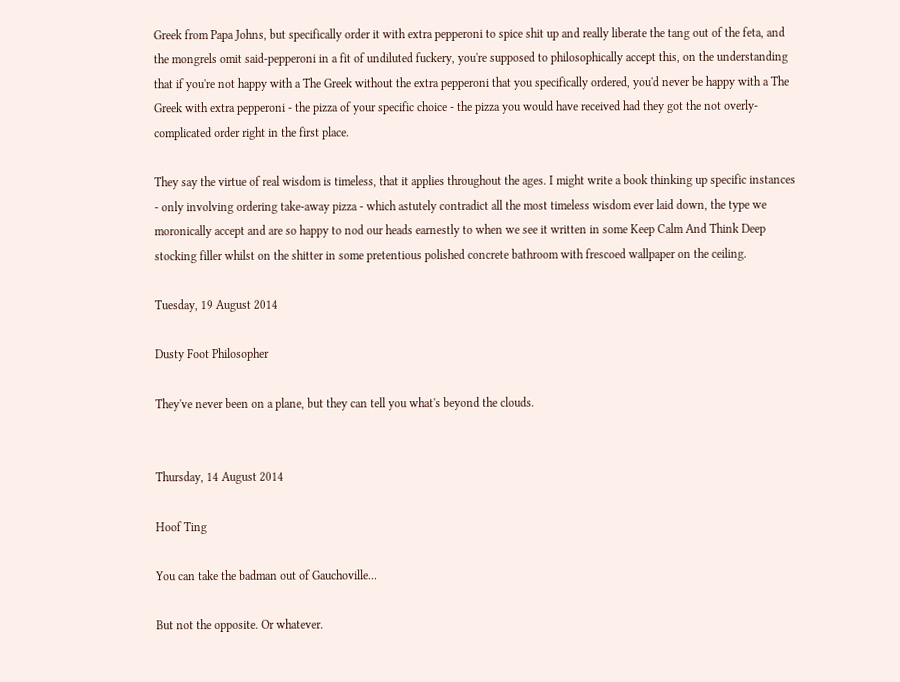Greek from Papa Johns, but specifically order it with extra pepperoni to spice shit up and really liberate the tang out of the feta, and the mongrels omit said-pepperoni in a fit of undiluted fuckery, you're supposed to philosophically accept this, on the understanding that if you're not happy with a The Greek without the extra pepperoni that you specifically ordered, you'd never be happy with a The Greek with extra pepperoni - the pizza of your specific choice - the pizza you would have received had they got the not overly-complicated order right in the first place.

They say the virtue of real wisdom is timeless, that it applies throughout the ages. I might write a book thinking up specific instances - only involving ordering take-away pizza - which astutely contradict all the most timeless wisdom ever laid down, the type we moronically accept and are so happy to nod our heads earnestly to when we see it written in some Keep Calm And Think Deep stocking filler whilst on the shitter in some pretentious polished concrete bathroom with frescoed wallpaper on the ceiling.

Tuesday, 19 August 2014

Dusty Foot Philosopher

They've never been on a plane, but they can tell you what's beyond the clouds.


Thursday, 14 August 2014

Hoof Ting

You can take the badman out of Gauchoville...

But not the opposite. Or whatever.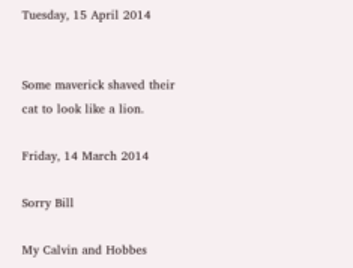Tuesday, 15 April 2014


Some maverick shaved their cat to look like a lion.

Friday, 14 March 2014

Sorry Bill

My Calvin and Hobbes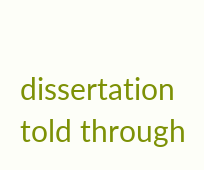dissertation told through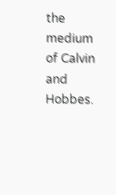the medium of Calvin and Hobbes.